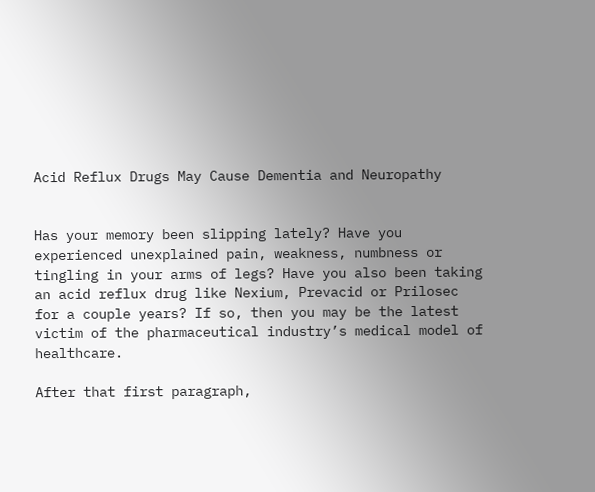Acid Reflux Drugs May Cause Dementia and Neuropathy


Has your memory been slipping lately? Have you experienced unexplained pain, weakness, numbness or tingling in your arms of legs? Have you also been taking an acid reflux drug like Nexium, Prevacid or Prilosec for a couple years? If so, then you may be the latest victim of the pharmaceutical industry’s medical model of healthcare.

After that first paragraph,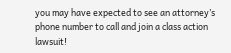you may have expected to see an attorney’s phone number to call and join a class action lawsuit!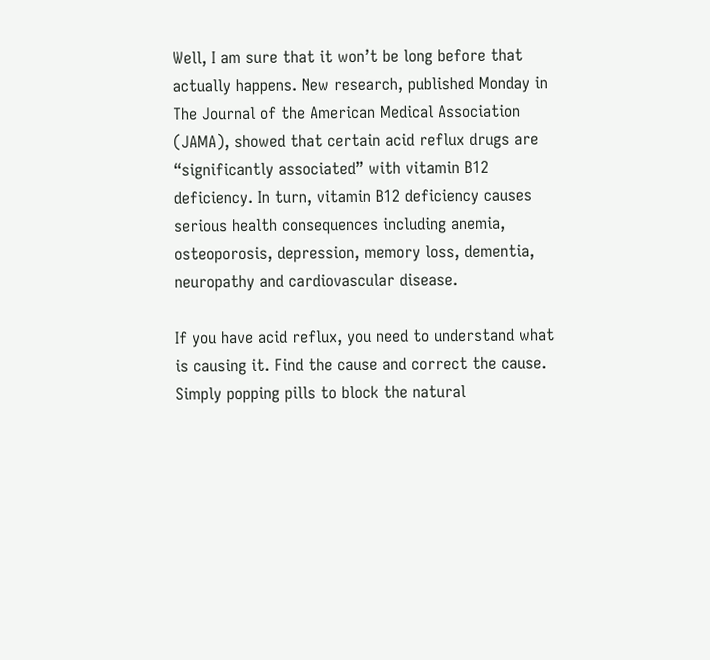Well, I am sure that it won’t be long before that actually happens. New research, published Monday in The Journal of the American Medical Association (JAMA), showed that certain acid reflux drugs are “significantly associated” with vitamin B12 deficiency. In turn, vitamin B12 deficiency causes serious health consequences including anemia, osteoporosis, depression, memory loss, dementia, neuropathy and cardiovascular disease.

If you have acid reflux, you need to understand what is causing it. Find the cause and correct the cause. Simply popping pills to block the natural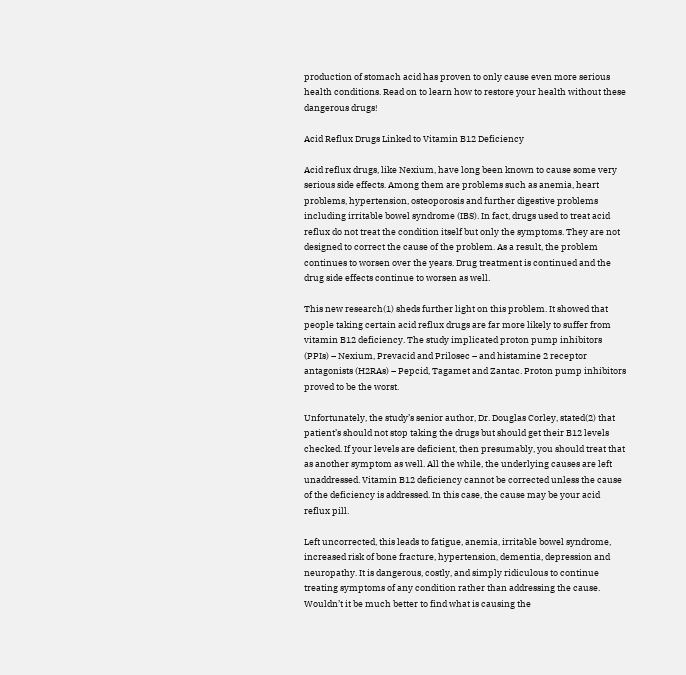production of stomach acid has proven to only cause even more serious health conditions. Read on to learn how to restore your health without these dangerous drugs!

Acid Reflux Drugs Linked to Vitamin B12 Deficiency

Acid reflux drugs, like Nexium, have long been known to cause some very serious side effects. Among them are problems such as anemia, heart problems, hypertension, osteoporosis and further digestive problems including irritable bowel syndrome (IBS). In fact, drugs used to treat acid reflux do not treat the condition itself but only the symptoms. They are not designed to correct the cause of the problem. As a result, the problem continues to worsen over the years. Drug treatment is continued and the drug side effects continue to worsen as well.

This new research(1) sheds further light on this problem. It showed that people taking certain acid reflux drugs are far more likely to suffer from vitamin B12 deficiency. The study implicated proton pump inhibitors (PPIs) – Nexium, Prevacid and Prilosec – and histamine 2 receptor antagonists (H2RAs) – Pepcid, Tagamet and Zantac. Proton pump inhibitors proved to be the worst.

Unfortunately, the study’s senior author, Dr. Douglas Corley, stated(2) that patient’s should not stop taking the drugs but should get their B12 levels checked. If your levels are deficient, then presumably, you should treat that as another symptom as well. All the while, the underlying causes are left unaddressed. Vitamin B12 deficiency cannot be corrected unless the cause of the deficiency is addressed. In this case, the cause may be your acid reflux pill.

Left uncorrected, this leads to fatigue, anemia, irritable bowel syndrome, increased risk of bone fracture, hypertension, dementia, depression and neuropathy. It is dangerous, costly, and simply ridiculous to continue treating symptoms of any condition rather than addressing the cause. Wouldn’t it be much better to find what is causing the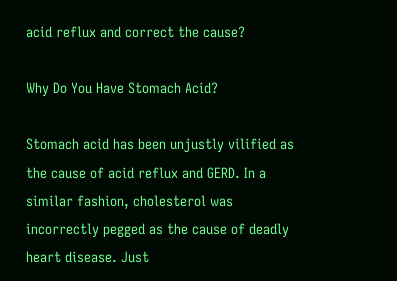acid reflux and correct the cause?

Why Do You Have Stomach Acid?

Stomach acid has been unjustly vilified as the cause of acid reflux and GERD. In a similar fashion, cholesterol was incorrectly pegged as the cause of deadly heart disease. Just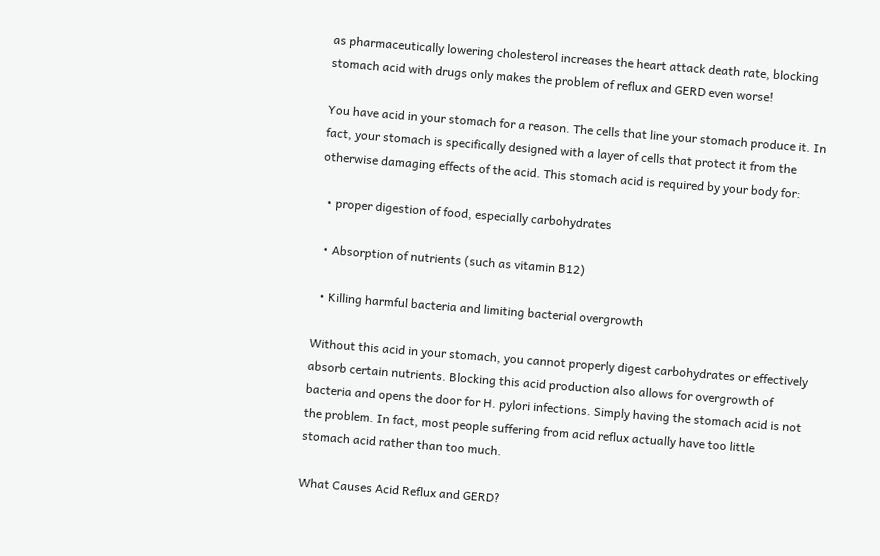as pharmaceutically lowering cholesterol increases the heart attack death rate, blocking stomach acid with drugs only makes the problem of reflux and GERD even worse!

You have acid in your stomach for a reason. The cells that line your stomach produce it. In fact, your stomach is specifically designed with a layer of cells that protect it from the otherwise damaging effects of the acid. This stomach acid is required by your body for:

  • proper digestion of food, especially carbohydrates

  • Absorption of nutrients (such as vitamin B12)

  • Killing harmful bacteria and limiting bacterial overgrowth

Without this acid in your stomach, you cannot properly digest carbohydrates or effectively absorb certain nutrients. Blocking this acid production also allows for overgrowth of bacteria and opens the door for H. pylori infections. Simply having the stomach acid is not the problem. In fact, most people suffering from acid reflux actually have too little stomach acid rather than too much.

What Causes Acid Reflux and GERD?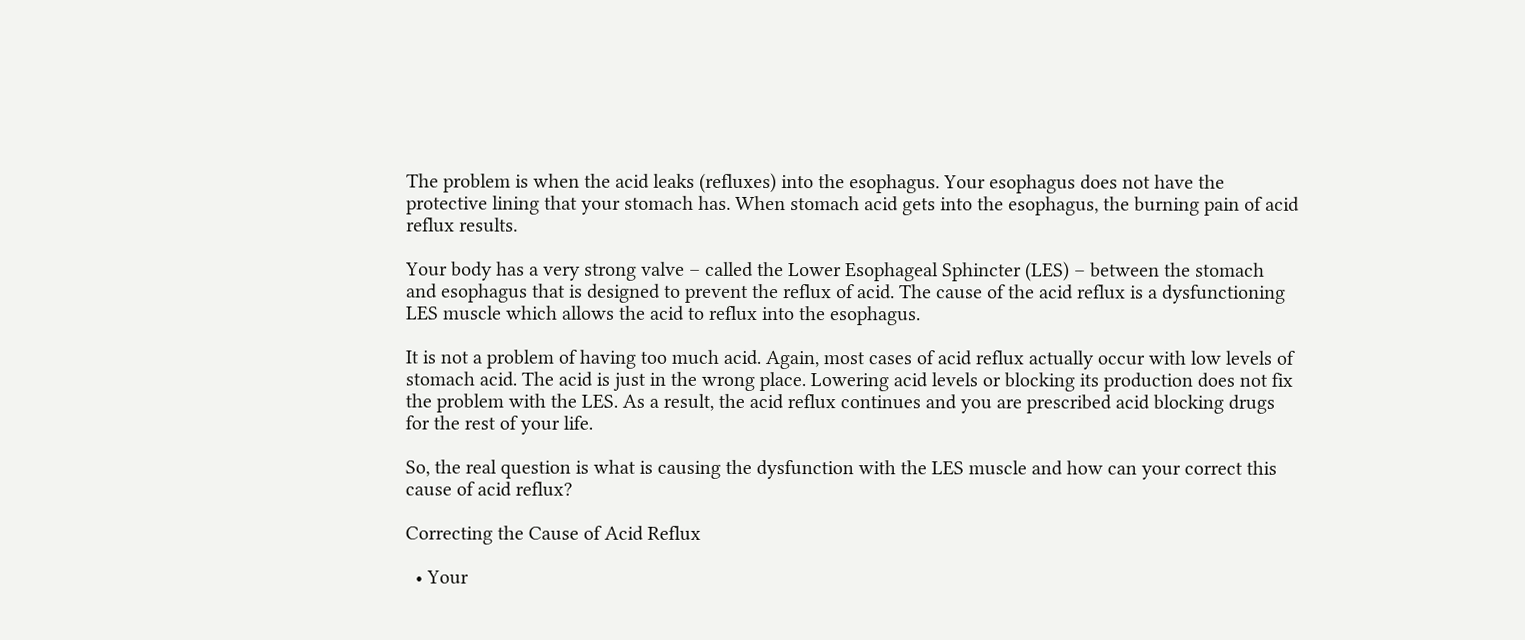The problem is when the acid leaks (refluxes) into the esophagus. Your esophagus does not have the protective lining that your stomach has. When stomach acid gets into the esophagus, the burning pain of acid reflux results.

Your body has a very strong valve – called the Lower Esophageal Sphincter (LES) – between the stomach and esophagus that is designed to prevent the reflux of acid. The cause of the acid reflux is a dysfunctioning LES muscle which allows the acid to reflux into the esophagus.

It is not a problem of having too much acid. Again, most cases of acid reflux actually occur with low levels of stomach acid. The acid is just in the wrong place. Lowering acid levels or blocking its production does not fix the problem with the LES. As a result, the acid reflux continues and you are prescribed acid blocking drugs for the rest of your life.

So, the real question is what is causing the dysfunction with the LES muscle and how can your correct this cause of acid reflux?

Correcting the Cause of Acid Reflux

  • Your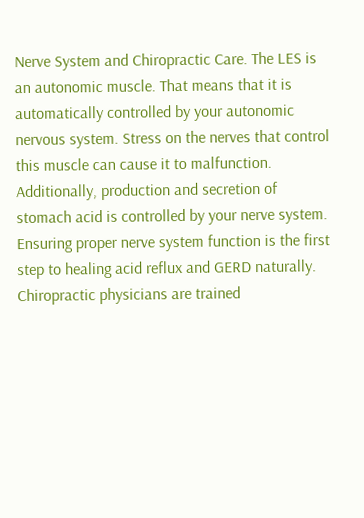Nerve System and Chiropractic Care. The LES is an autonomic muscle. That means that it is automatically controlled by your autonomic nervous system. Stress on the nerves that control this muscle can cause it to malfunction. Additionally, production and secretion of stomach acid is controlled by your nerve system. Ensuring proper nerve system function is the first step to healing acid reflux and GERD naturally. Chiropractic physicians are trained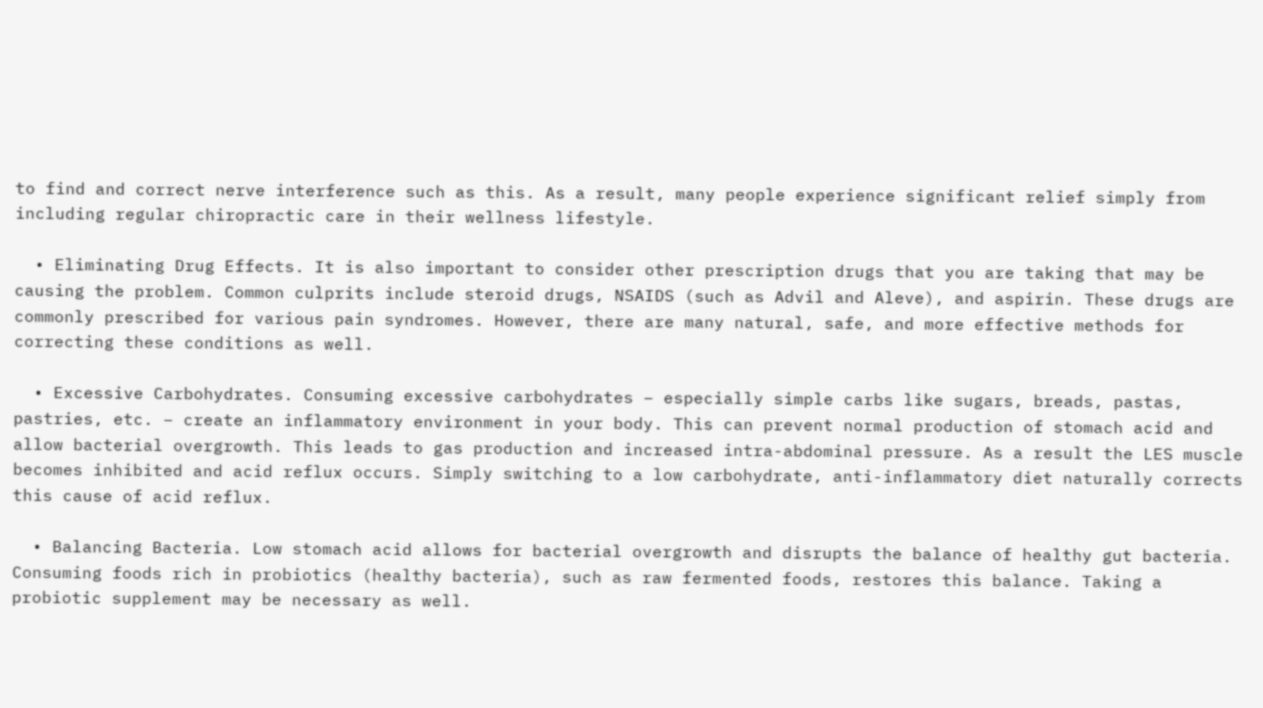to find and correct nerve interference such as this. As a result, many people experience significant relief simply from including regular chiropractic care in their wellness lifestyle.

  • Eliminating Drug Effects. It is also important to consider other prescription drugs that you are taking that may be causing the problem. Common culprits include steroid drugs, NSAIDS (such as Advil and Aleve), and aspirin. These drugs are commonly prescribed for various pain syndromes. However, there are many natural, safe, and more effective methods for correcting these conditions as well.

  • Excessive Carbohydrates. Consuming excessive carbohydrates – especially simple carbs like sugars, breads, pastas, pastries, etc. – create an inflammatory environment in your body. This can prevent normal production of stomach acid and allow bacterial overgrowth. This leads to gas production and increased intra-abdominal pressure. As a result the LES muscle becomes inhibited and acid reflux occurs. Simply switching to a low carbohydrate, anti-inflammatory diet naturally corrects this cause of acid reflux.

  • Balancing Bacteria. Low stomach acid allows for bacterial overgrowth and disrupts the balance of healthy gut bacteria. Consuming foods rich in probiotics (healthy bacteria), such as raw fermented foods, restores this balance. Taking a probiotic supplement may be necessary as well.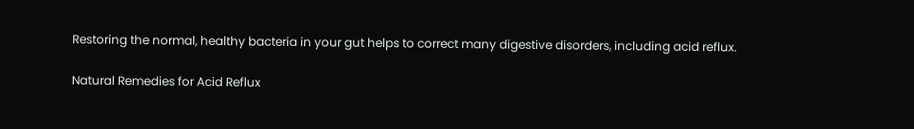Restoring the normal, healthy bacteria in your gut helps to correct many digestive disorders, including acid reflux.

Natural Remedies for Acid Reflux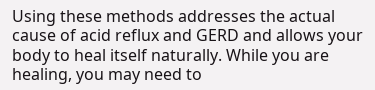Using these methods addresses the actual cause of acid reflux and GERD and allows your body to heal itself naturally. While you are healing, you may need to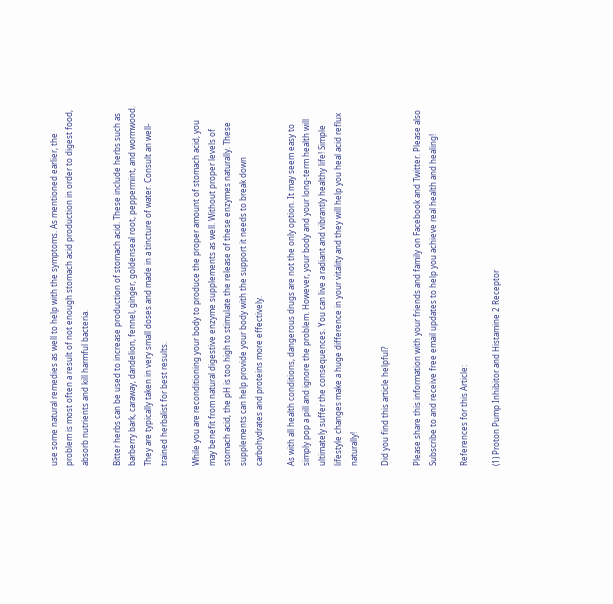use some natural remedies as well to help with the symptoms. As mentioned earlier, the problem is most often a result of not enough stomach acid production in order to digest food, absorb nutrients and kill harmful bacteria.

Bitter herbs can be used to increase production of stomach acid. These include herbs such as barberry bark, caraway, dandelion, fennel, ginger, goldenseal root, peppermint, and wormwood. They are typically taken in very small doses and made in a tincture of water. Consult an well-trained herbalist for best results.

While you are reconditioning your body to produce the proper amount of stomach acid, you may benefit from natural digestive enzyme supplements as well. Without proper levels of stomach acid, the pH is too high to stimulate the release of these enzymes naturally. These supplements can help provide your body with the support it needs to break down carbohydrates and proteins more effectively.

As with all health conditions, dangerous drugs are not the only option. It may seem easy to simply pop a pill and ignore the problem. However, your body and your long-term health will ultimately suffer the consequences. You can live a radiant and vibrantly healthy life! Simple lifestyle changes make a huge difference in your vitality and they will help you heal acid reflux naturally!

Did you find this article helpful?

Please share this information with your friends and family on Facebook and Twitter. Please also Subscribe to and receive free email updates to help you achieve real health and healing!

References for this Article:

(1) Proton Pump Inhibitor and Histamine 2 Receptor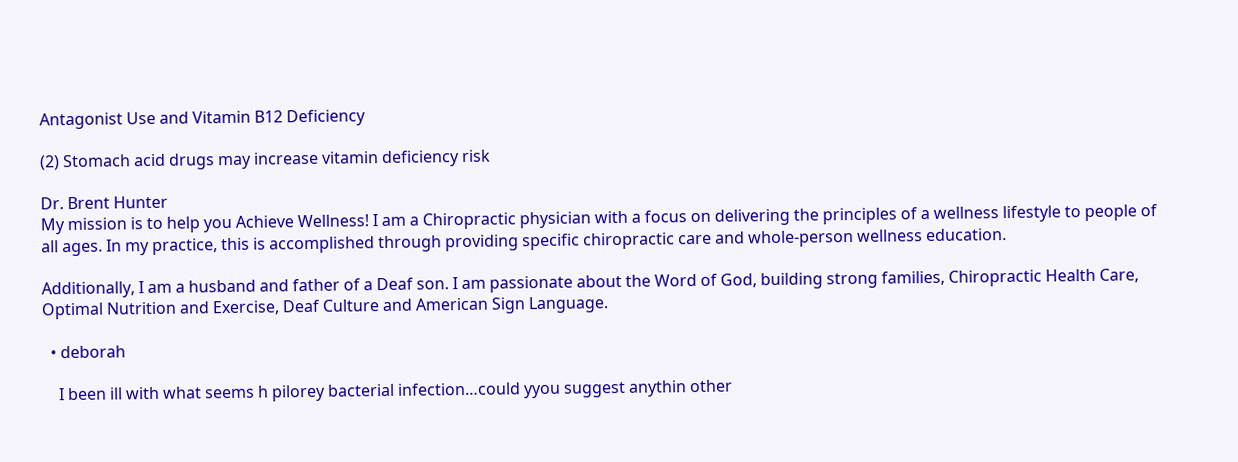Antagonist Use and Vitamin B12 Deficiency

(2) Stomach acid drugs may increase vitamin deficiency risk

Dr. Brent Hunter
My mission is to help you Achieve Wellness! I am a Chiropractic physician with a focus on delivering the principles of a wellness lifestyle to people of all ages. In my practice, this is accomplished through providing specific chiropractic care and whole-person wellness education.

Additionally, I am a husband and father of a Deaf son. I am passionate about the Word of God, building strong families, Chiropractic Health Care, Optimal Nutrition and Exercise, Deaf Culture and American Sign Language.

  • deborah

    I been ill with what seems h pilorey bacterial infection…could yyou suggest anythin other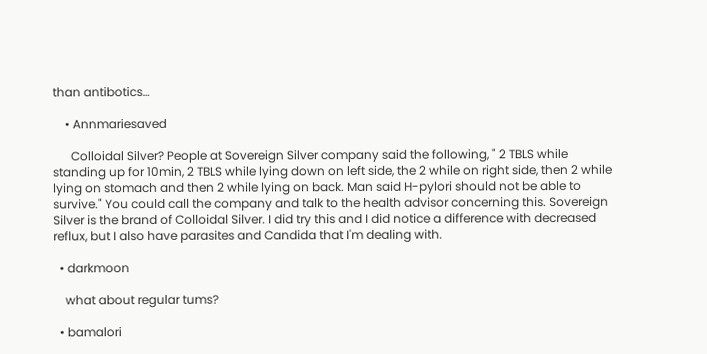than antibotics…

    • Annmariesaved

      Colloidal Silver? People at Sovereign Silver company said the following, " 2 TBLS while standing up for 10min, 2 TBLS while lying down on left side, the 2 while on right side, then 2 while lying on stomach and then 2 while lying on back. Man said H-pylori should not be able to survive." You could call the company and talk to the health advisor concerning this. Sovereign Silver is the brand of Colloidal Silver. I did try this and I did notice a difference with decreased reflux, but I also have parasites and Candida that I'm dealing with.

  • darkmoon

    what about regular tums?

  • bamalori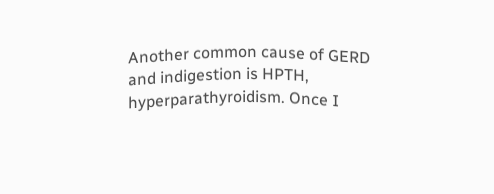Another common cause of GERD and indigestion is HPTH, hyperparathyroidism. Once I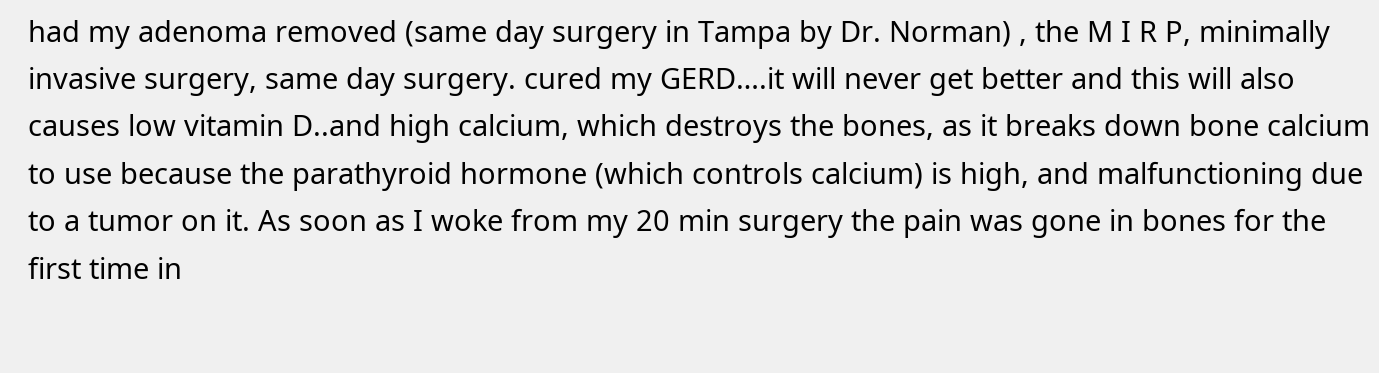had my adenoma removed (same day surgery in Tampa by Dr. Norman) , the M I R P, minimally invasive surgery, same day surgery. cured my GERD….it will never get better and this will also causes low vitamin D..and high calcium, which destroys the bones, as it breaks down bone calcium to use because the parathyroid hormone (which controls calcium) is high, and malfunctioning due to a tumor on it. As soon as I woke from my 20 min surgery the pain was gone in bones for the first time in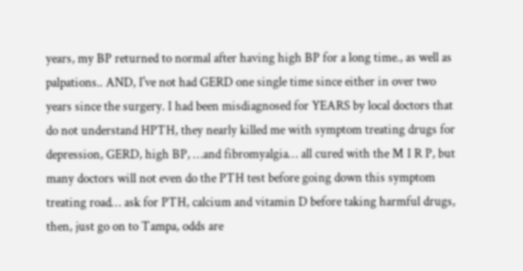years, my BP returned to normal after having high BP for a long time., as well as palpations.. AND, I've not had GERD one single time since either in over two years since the surgery. I had been misdiagnosed for YEARS by local doctors that do not understand HPTH, they nearly killed me with symptom treating drugs for depression, GERD, high BP, …and fibromyalgia… all cured with the M I R P, but many doctors will not even do the PTH test before going down this symptom treating road… ask for PTH, calcium and vitamin D before taking harmful drugs, then, just go on to Tampa, odds are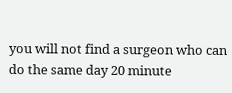you will not find a surgeon who can do the same day 20 minute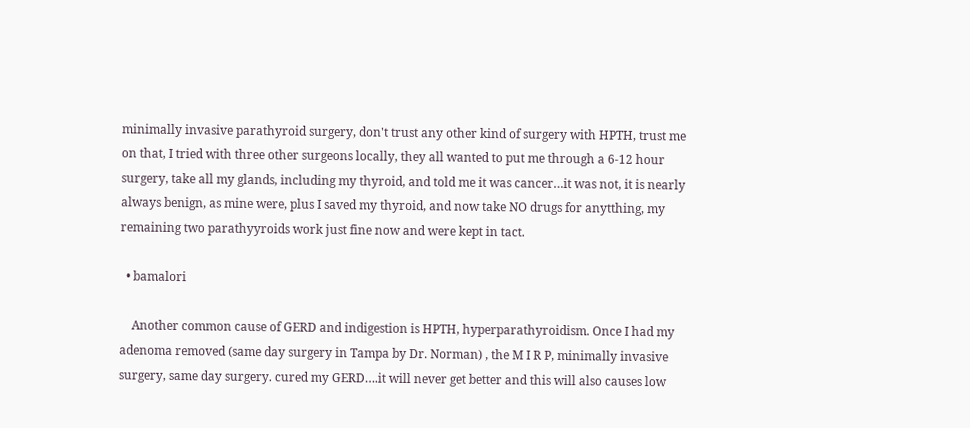minimally invasive parathyroid surgery, don't trust any other kind of surgery with HPTH, trust me on that, I tried with three other surgeons locally, they all wanted to put me through a 6-12 hour surgery, take all my glands, including my thyroid, and told me it was cancer…it was not, it is nearly always benign, as mine were, plus I saved my thyroid, and now take NO drugs for anytthing, my remaining two parathyyroids work just fine now and were kept in tact.

  • bamalori

    Another common cause of GERD and indigestion is HPTH, hyperparathyroidism. Once I had my adenoma removed (same day surgery in Tampa by Dr. Norman) , the M I R P, minimally invasive surgery, same day surgery. cured my GERD….it will never get better and this will also causes low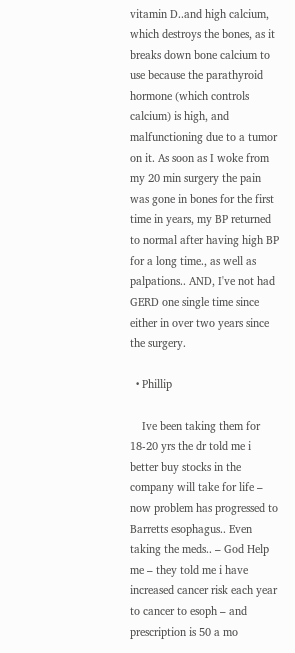vitamin D..and high calcium, which destroys the bones, as it breaks down bone calcium to use because the parathyroid hormone (which controls calcium) is high, and malfunctioning due to a tumor on it. As soon as I woke from my 20 min surgery the pain was gone in bones for the first time in years, my BP returned to normal after having high BP for a long time., as well as palpations.. AND, I've not had GERD one single time since either in over two years since the surgery.

  • Phillip

    Ive been taking them for 18-20 yrs the dr told me i better buy stocks in the company will take for life – now problem has progressed to Barretts esophagus.. Even taking the meds.. – God Help me – they told me i have increased cancer risk each year to cancer to esoph – and prescription is 50 a mo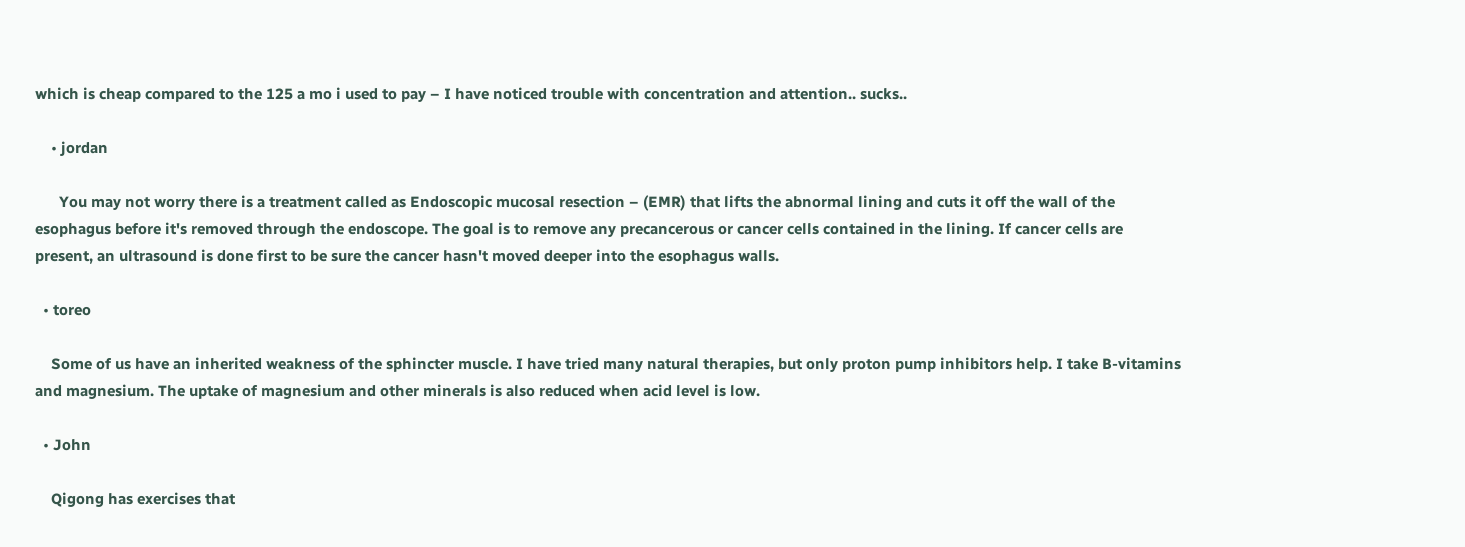which is cheap compared to the 125 a mo i used to pay – I have noticed trouble with concentration and attention.. sucks..

    • jordan

      You may not worry there is a treatment called as Endoscopic mucosal resection – (EMR) that lifts the abnormal lining and cuts it off the wall of the esophagus before it's removed through the endoscope. The goal is to remove any precancerous or cancer cells contained in the lining. If cancer cells are present, an ultrasound is done first to be sure the cancer hasn't moved deeper into the esophagus walls.

  • toreo

    Some of us have an inherited weakness of the sphincter muscle. I have tried many natural therapies, but only proton pump inhibitors help. I take B-vitamins and magnesium. The uptake of magnesium and other minerals is also reduced when acid level is low.

  • John

    Qigong has exercises that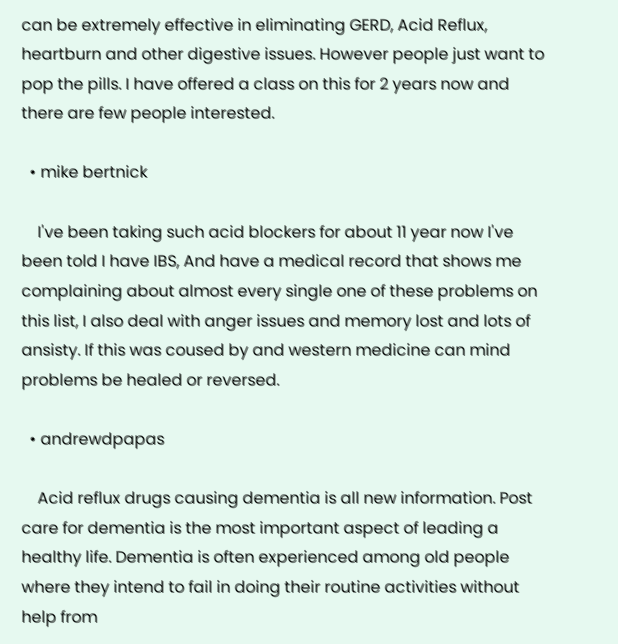can be extremely effective in eliminating GERD, Acid Reflux, heartburn and other digestive issues. However people just want to pop the pills. I have offered a class on this for 2 years now and there are few people interested.

  • mike bertnick

    I've been taking such acid blockers for about 11 year now I've been told I have IBS, And have a medical record that shows me complaining about almost every single one of these problems on this list, I also deal with anger issues and memory lost and lots of ansisty. If this was coused by and western medicine can mind problems be healed or reversed.

  • andrewdpapas

    Acid reflux drugs causing dementia is all new information. Post care for dementia is the most important aspect of leading a healthy life. Dementia is often experienced among old people where they intend to fail in doing their routine activities without help from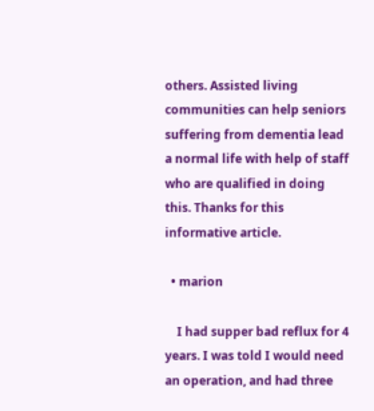others. Assisted living communities can help seniors suffering from dementia lead a normal life with help of staff who are qualified in doing this. Thanks for this informative article.

  • marion

    I had supper bad reflux for 4 years. I was told I would need an operation, and had three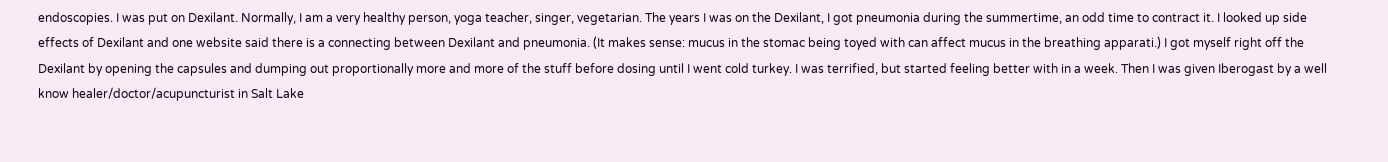endoscopies. I was put on Dexilant. Normally, I am a very healthy person, yoga teacher, singer, vegetarian. The years I was on the Dexilant, I got pneumonia during the summertime, an odd time to contract it. I looked up side effects of Dexilant and one website said there is a connecting between Dexilant and pneumonia. (It makes sense: mucus in the stomac being toyed with can affect mucus in the breathing apparati.) I got myself right off the Dexilant by opening the capsules and dumping out proportionally more and more of the stuff before dosing until I went cold turkey. I was terrified, but started feeling better with in a week. Then I was given Iberogast by a well know healer/doctor/acupuncturist in Salt Lake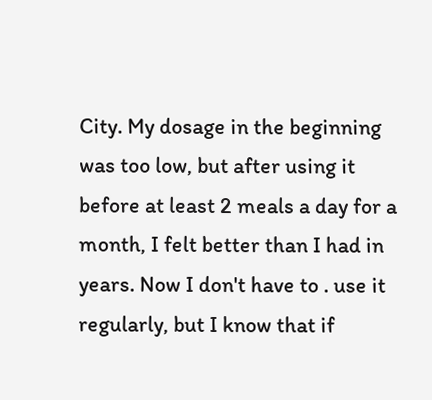City. My dosage in the beginning was too low, but after using it before at least 2 meals a day for a month, I felt better than I had in years. Now I don't have to . use it regularly, but I know that if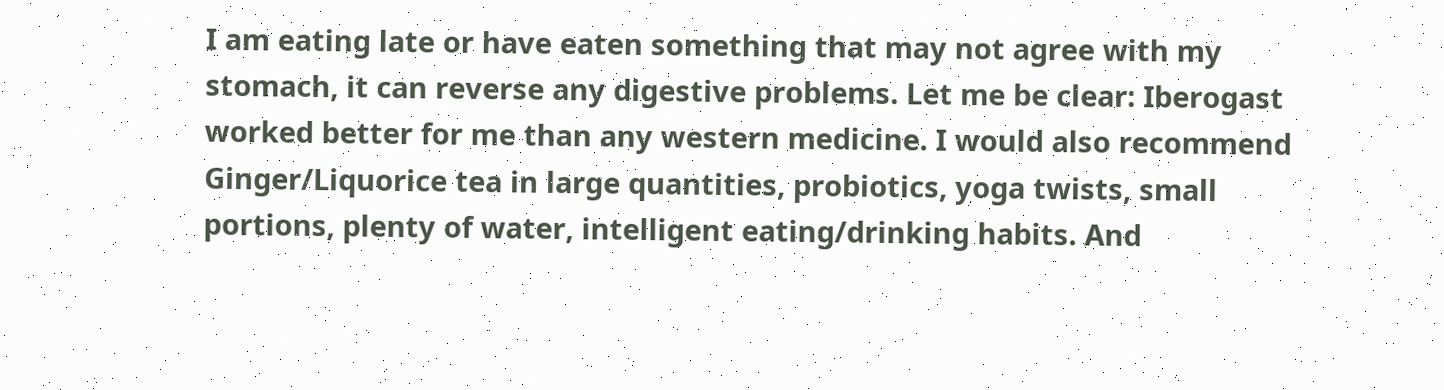I am eating late or have eaten something that may not agree with my stomach, it can reverse any digestive problems. Let me be clear: Iberogast worked better for me than any western medicine. I would also recommend Ginger/Liquorice tea in large quantities, probiotics, yoga twists, small portions, plenty of water, intelligent eating/drinking habits. And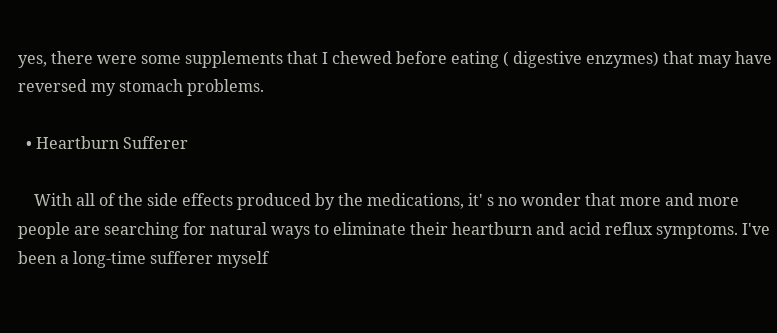yes, there were some supplements that I chewed before eating ( digestive enzymes) that may have reversed my stomach problems.

  • Heartburn Sufferer

    With all of the side effects produced by the medications, it' s no wonder that more and more people are searching for natural ways to eliminate their heartburn and acid reflux symptoms. I've been a long-time sufferer myself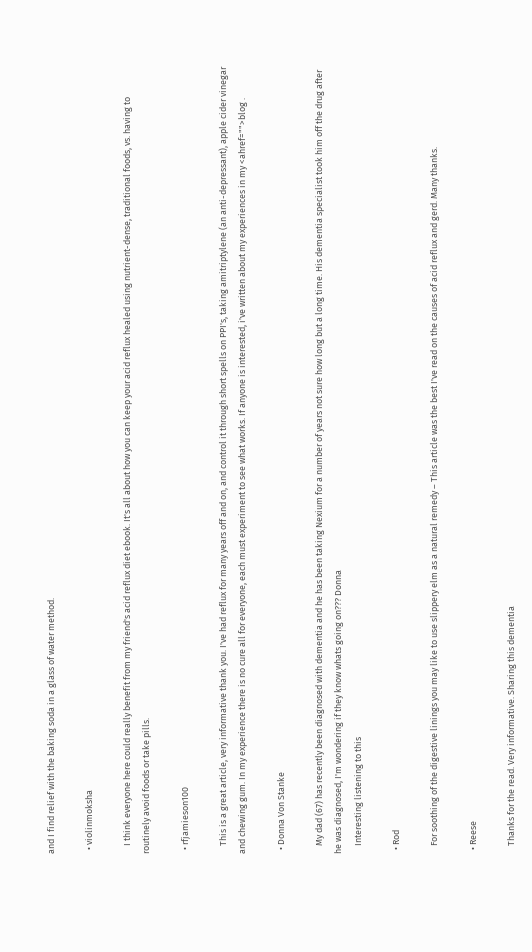and I find relief with the baking soda in a glass of water method.

  • violinmoksha

    I think everyone here could really benefit from my friend's acid reflux diet ebook. It's all about how you can keep your acid reflux healed using nutrient-dense, traditional foods, vs. having to routinely avoid foods or take pills.

  • rfjamieson100

    This is a great article, very informative thank you. I've had reflux for many years off and on, and control it through short spells on PPI's, taking amitriptylene (an anti-depressant), apple cider vinegar and chewing gum. In my experience there is no cure all for everyone, each must experiment to see what works. If anyone is interested, i've written about my experiences in my <ahref="">blog .

  • Donna Von Stanke

    My dad (67) has recently been diagnosed with dementia and he has been taking Nexium for a number of years not sure how long but a long time. His dementia specialist took him off the drug after he was diagnosed, I'm wondering if they know whats going on??? Donna
    Interesting listening to this

  • Rod

    For soothing of the digestive linings you may like to use slippery elm as a natural remedy – This article was the best I've read on the causes of acid reflux and gerd. Many thanks.

  • Reese

    Thanks for the read. Very informative. Sharing this dementia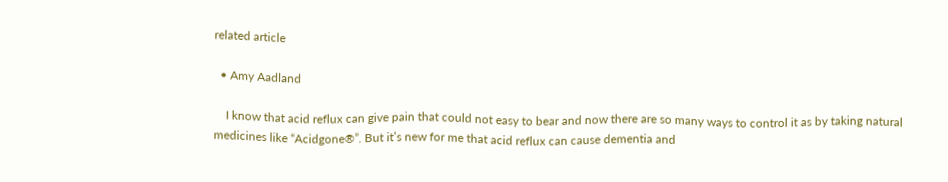related article

  • Amy Aadland

    I know that acid reflux can give pain that could not easy to bear and now there are so many ways to control it as by taking natural medicines like “Acidgone®”. But it’s new for me that acid reflux can cause dementia and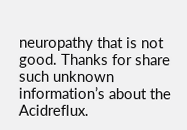neuropathy that is not good. Thanks for share such unknown information’s about the Acidreflux.